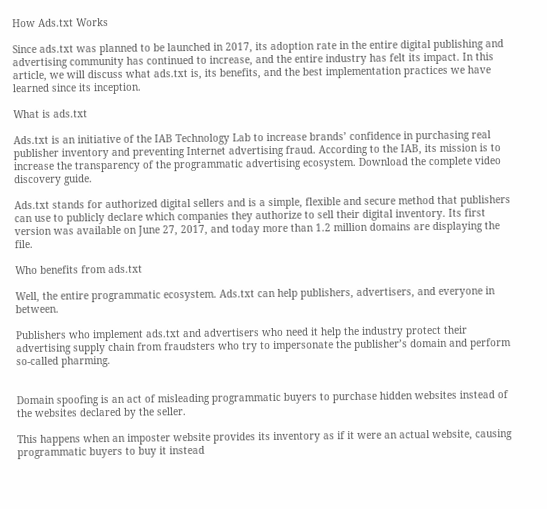How Ads.txt Works

Since ads.txt was planned to be launched in 2017, its adoption rate in the entire digital publishing and advertising community has continued to increase, and the entire industry has felt its impact. In this article, we will discuss what ads.txt is, its benefits, and the best implementation practices we have learned since its inception.

What is ads.txt

Ads.txt is an initiative of the IAB Technology Lab to increase brands’ confidence in purchasing real publisher inventory and preventing Internet advertising fraud. According to the IAB, its mission is to increase the transparency of the programmatic advertising ecosystem. Download the complete video discovery guide.

Ads.txt stands for authorized digital sellers and is a simple, flexible and secure method that publishers can use to publicly declare which companies they authorize to sell their digital inventory. Its first version was available on June 27, 2017, and today more than 1.2 million domains are displaying the file.

Who benefits from ads.txt

Well, the entire programmatic ecosystem. Ads.txt can help publishers, advertisers, and everyone in between.

Publishers who implement ads.txt and advertisers who need it help the industry protect their advertising supply chain from fraudsters who try to impersonate the publisher’s domain and perform so-called pharming.


Domain spoofing is an act of misleading programmatic buyers to purchase hidden websites instead of the websites declared by the seller.

This happens when an imposter website provides its inventory as if it were an actual website, causing programmatic buyers to buy it instead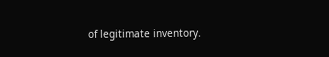of legitimate inventory.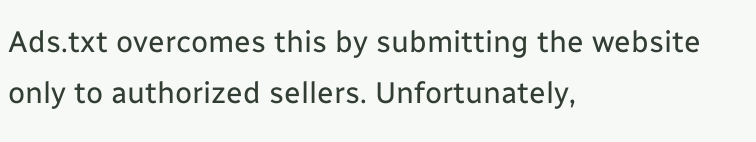Ads.txt overcomes this by submitting the website only to authorized sellers. Unfortunately,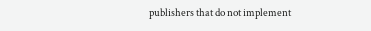publishers that do not implement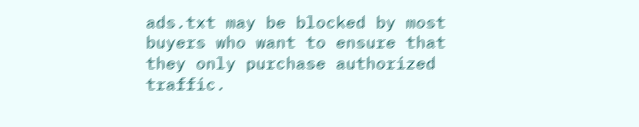ads.txt may be blocked by most buyers who want to ensure that they only purchase authorized traffic.